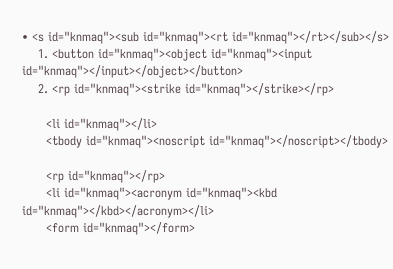• <s id="knmaq"><sub id="knmaq"><rt id="knmaq"></rt></sub></s>
    1. <button id="knmaq"><object id="knmaq"><input id="knmaq"></input></object></button>
    2. <rp id="knmaq"><strike id="knmaq"></strike></rp>

      <li id="knmaq"></li>
      <tbody id="knmaq"><noscript id="knmaq"></noscript></tbody>

      <rp id="knmaq"></rp>
      <li id="knmaq"><acronym id="knmaq"><kbd id="knmaq"></kbd></acronym></li>
      <form id="knmaq"></form>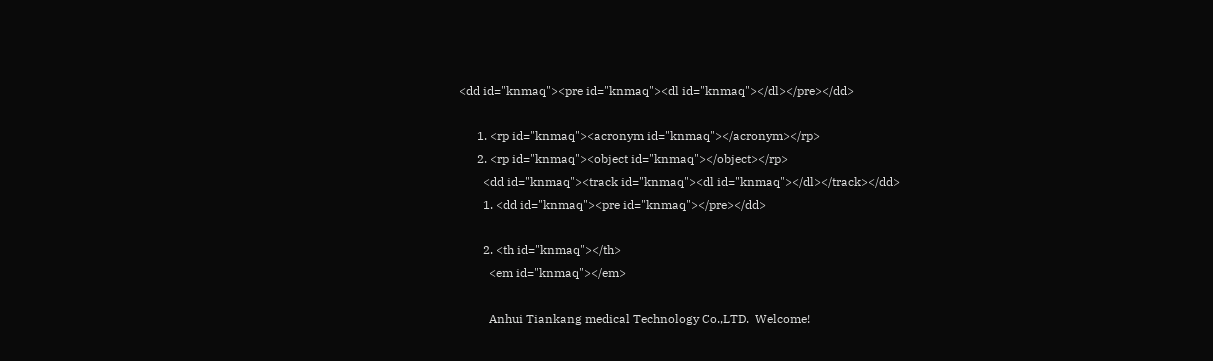<dd id="knmaq"><pre id="knmaq"><dl id="knmaq"></dl></pre></dd>

      1. <rp id="knmaq"><acronym id="knmaq"></acronym></rp>
      2. <rp id="knmaq"><object id="knmaq"></object></rp>
        <dd id="knmaq"><track id="knmaq"><dl id="knmaq"></dl></track></dd>
        1. <dd id="knmaq"><pre id="knmaq"></pre></dd>

        2. <th id="knmaq"></th>
          <em id="knmaq"></em>

          Anhui Tiankang medical Technology Co.,LTD.  Welcome!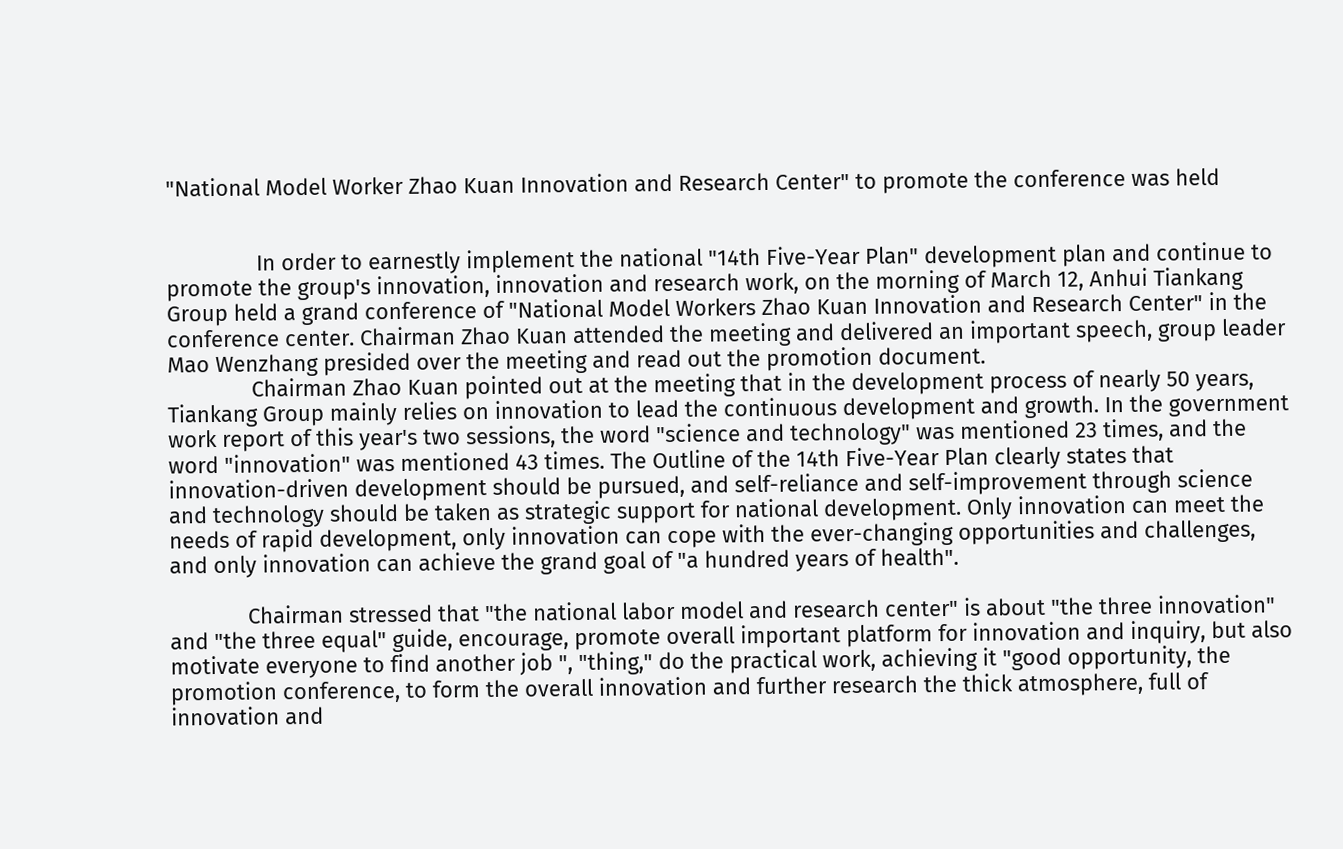"National Model Worker Zhao Kuan Innovation and Research Center" to promote the conference was held


               In order to earnestly implement the national "14th Five-Year Plan" development plan and continue to promote the group's innovation, innovation and research work, on the morning of March 12, Anhui Tiankang Group held a grand conference of "National Model Workers Zhao Kuan Innovation and Research Center" in the conference center. Chairman Zhao Kuan attended the meeting and delivered an important speech, group leader Mao Wenzhang presided over the meeting and read out the promotion document.
              Chairman Zhao Kuan pointed out at the meeting that in the development process of nearly 50 years, Tiankang Group mainly relies on innovation to lead the continuous development and growth. In the government work report of this year's two sessions, the word "science and technology" was mentioned 23 times, and the word "innovation" was mentioned 43 times. The Outline of the 14th Five-Year Plan clearly states that innovation-driven development should be pursued, and self-reliance and self-improvement through science and technology should be taken as strategic support for national development. Only innovation can meet the needs of rapid development, only innovation can cope with the ever-changing opportunities and challenges, and only innovation can achieve the grand goal of "a hundred years of health".

             Chairman stressed that "the national labor model and research center" is about "the three innovation" and "the three equal" guide, encourage, promote overall important platform for innovation and inquiry, but also motivate everyone to find another job ", "thing," do the practical work, achieving it "good opportunity, the promotion conference, to form the overall innovation and further research the thick atmosphere, full of innovation and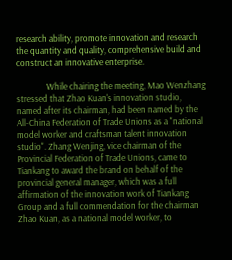research ability, promote innovation and research the quantity and quality, comprehensive build and construct an innovative enterprise.

               While chairing the meeting, Mao Wenzhang stressed that Zhao Kuan's innovation studio, named after its chairman, had been named by the All-China Federation of Trade Unions as a "national model worker and craftsman talent innovation studio". Zhang Wenjing, vice chairman of the Provincial Federation of Trade Unions, came to Tiankang to award the brand on behalf of the provincial general manager, which was a full affirmation of the innovation work of Tiankang Group and a full commendation for the chairman Zhao Kuan, as a national model worker, to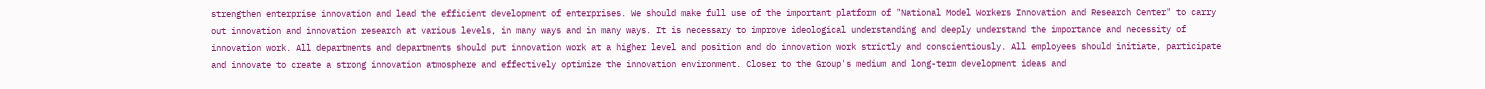strengthen enterprise innovation and lead the efficient development of enterprises. We should make full use of the important platform of "National Model Workers Innovation and Research Center" to carry out innovation and innovation research at various levels, in many ways and in many ways. It is necessary to improve ideological understanding and deeply understand the importance and necessity of innovation work. All departments and departments should put innovation work at a higher level and position and do innovation work strictly and conscientiously. All employees should initiate, participate and innovate to create a strong innovation atmosphere and effectively optimize the innovation environment. Closer to the Group's medium and long-term development ideas and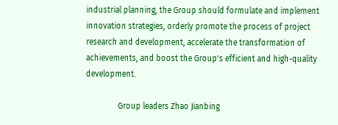industrial planning, the Group should formulate and implement innovation strategies, orderly promote the process of project research and development, accelerate the transformation of achievements, and boost the Group's efficient and high-quality development.

                Group leaders Zhao Jianbing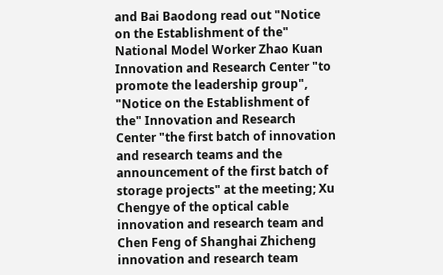and Bai Baodong read out "Notice on the Establishment of the" National Model Worker Zhao Kuan Innovation and Research Center "to promote the leadership group", "Notice on the Establishment of the" Innovation and Research Center "the first batch of innovation and research teams and the announcement of the first batch of storage projects" at the meeting; Xu Chengye of the optical cable innovation and research team and Chen Feng of Shanghai Zhicheng innovation and research team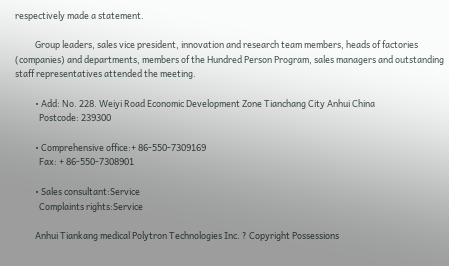respectively made a statement.

          Group leaders, sales vice president, innovation and research team members, heads of factories (companies) and departments, members of the Hundred Person Program, sales managers and outstanding staff representatives attended the meeting.

          • Add: No. 228. Weiyi Road Economic Development Zone Tianchang City Anhui China
            Postcode: 239300

          • Comprehensive office:+ 86-550-7309169
            Fax: + 86-550-7308901

          • Sales consultant:Service
            Complaints rights:Service

          Anhui Tiankang medical Polytron Technologies Inc. ? Copyright Possessions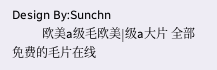Design By:Sunchn
          欧美a级毛欧美|级a大片 全部免费的毛片在线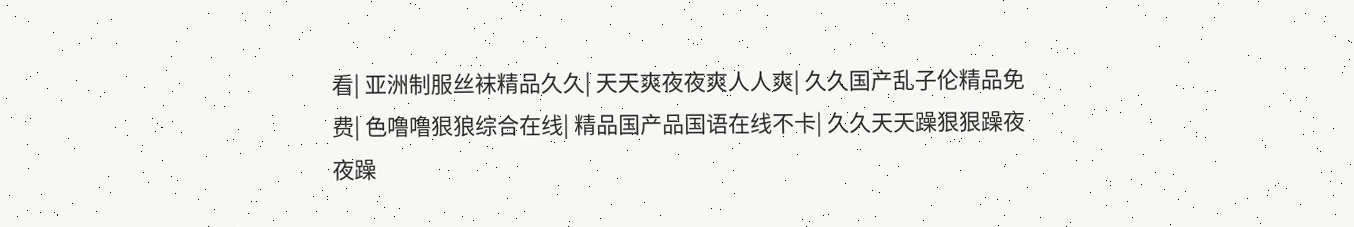看| 亚洲制服丝袜精品久久| 天天爽夜夜爽人人爽| 久久国产乱子伦精品免费| 色噜噜狠狼综合在线| 精品国产品国语在线不卡| 久久天天躁狠狠躁夜夜躁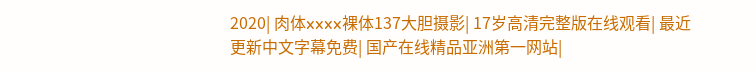2020| 肉体xxxx裸体137大胆摄影| 17岁高清完整版在线观看| 最近更新中文字幕免费| 国产在线精品亚洲第一网站|